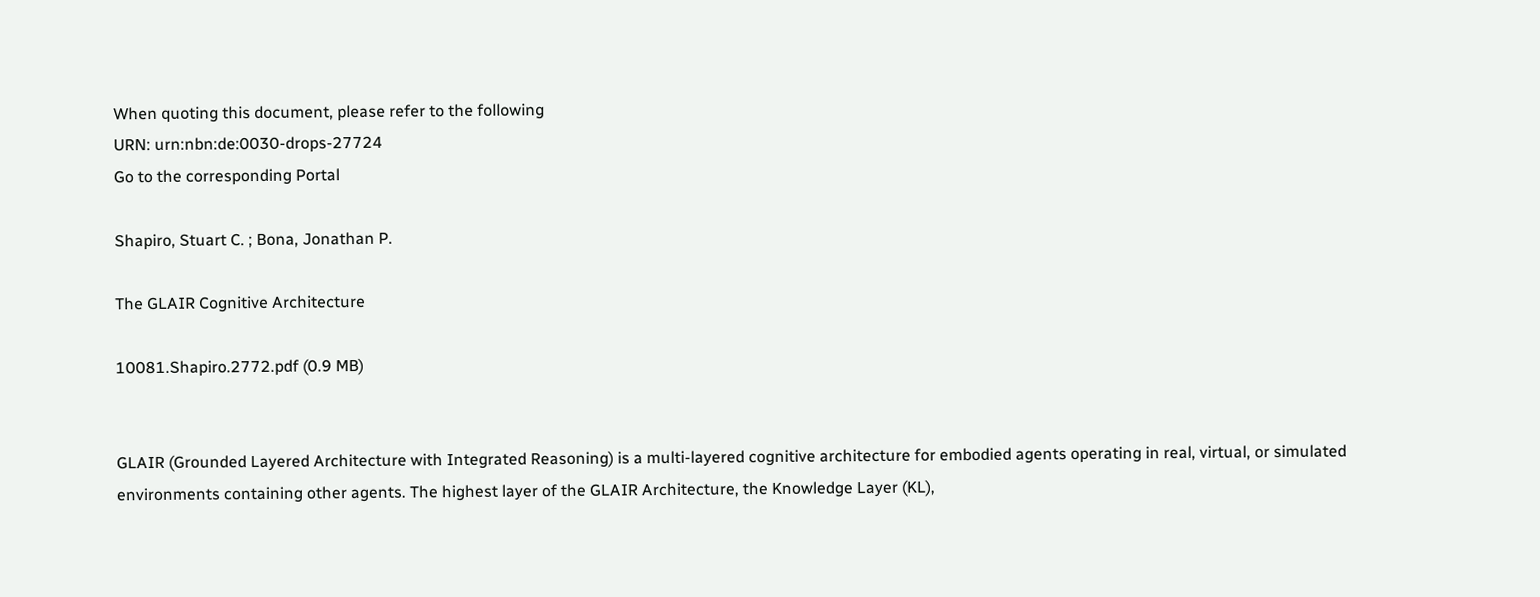When quoting this document, please refer to the following
URN: urn:nbn:de:0030-drops-27724
Go to the corresponding Portal

Shapiro, Stuart C. ; Bona, Jonathan P.

The GLAIR Cognitive Architecture

10081.Shapiro.2772.pdf (0.9 MB)


GLAIR (Grounded Layered Architecture with Integrated Reasoning) is a multi-layered cognitive architecture for embodied agents operating in real, virtual, or simulated environments containing other agents. The highest layer of the GLAIR Architecture, the Knowledge Layer (KL),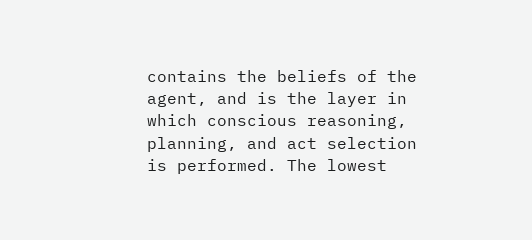contains the beliefs of the agent, and is the layer in which conscious reasoning, planning, and act selection is performed. The lowest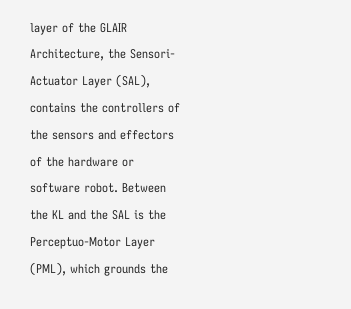layer of the GLAIR Architecture, the Sensori-Actuator Layer (SAL), contains the controllers of the sensors and effectors of the hardware or software robot. Between the KL and the SAL is the Perceptuo-Motor Layer (PML), which grounds the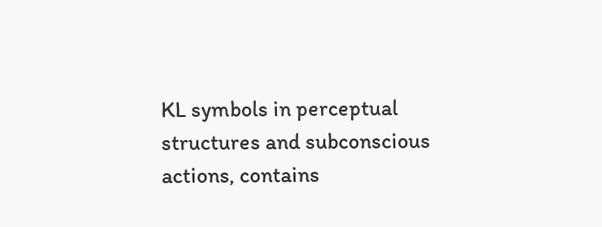KL symbols in perceptual structures and subconscious actions, contains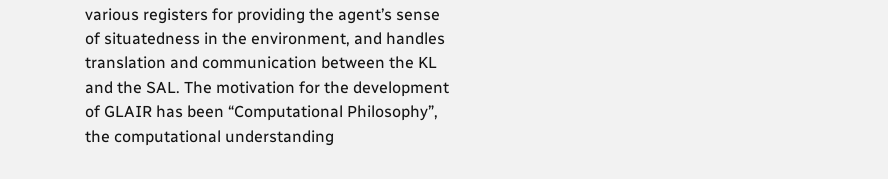various registers for providing the agent’s sense of situatedness in the environment, and handles translation and communication between the KL and the SAL. The motivation for the development of GLAIR has been “Computational Philosophy”, the computational understanding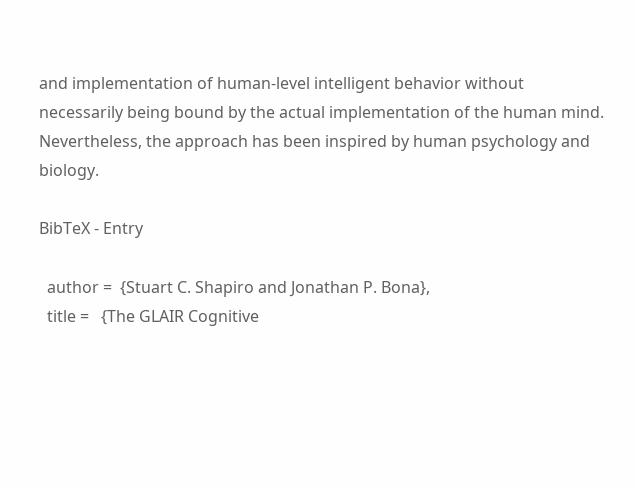and implementation of human-level intelligent behavior without necessarily being bound by the actual implementation of the human mind. Nevertheless, the approach has been inspired by human psychology and biology.

BibTeX - Entry

  author =  {Stuart C. Shapiro and Jonathan P. Bona},
  title =   {The GLAIR Cognitive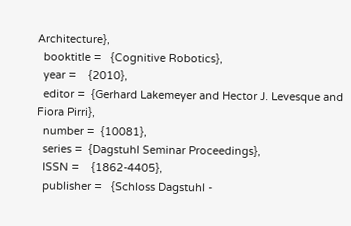Architecture},
  booktitle =   {Cognitive Robotics},
  year =    {2010},
  editor =  {Gerhard Lakemeyer and Hector J. Levesque and Fiora Pirri},
  number =  {10081},
  series =  {Dagstuhl Seminar Proceedings},
  ISSN =    {1862-4405},
  publisher =   {Schloss Dagstuhl -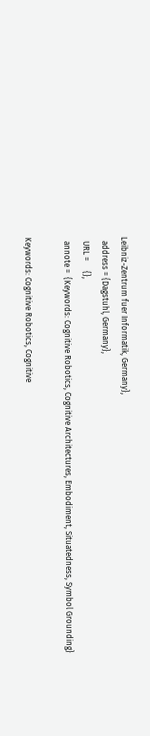Leibniz-Zentrum fuer Informatik, Germany},
  address = {Dagstuhl, Germany},
  URL =     {},
  annote =  {Keywords: Cognitive Robotics, Cognitive Architectures, Embodiment, Situatedness, Symbol Grounding}

Keywords: Cognitive Robotics, Cognitive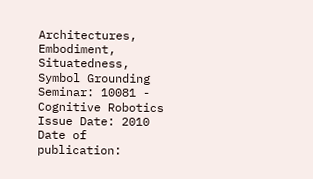Architectures, Embodiment, Situatedness, Symbol Grounding
Seminar: 10081 - Cognitive Robotics
Issue Date: 2010
Date of publication: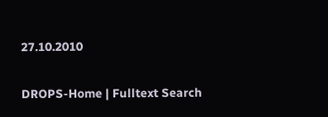27.10.2010

DROPS-Home | Fulltext Search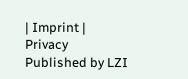| Imprint | Privacy Published by LZI